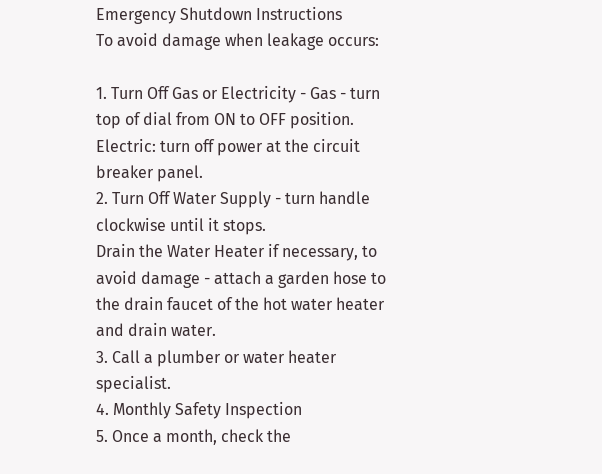Emergency Shutdown Instructions
To avoid damage when leakage occurs:

1. Turn Off Gas or Electricity - Gas - turn top of dial from ON to OFF position. Electric: turn off power at the circuit breaker panel.
2. Turn Off Water Supply - turn handle clockwise until it stops.
Drain the Water Heater if necessary, to avoid damage - attach a garden hose to the drain faucet of the hot water heater and drain water.
3. Call a plumber or water heater specialist.
4. Monthly Safety Inspection
5. Once a month, check the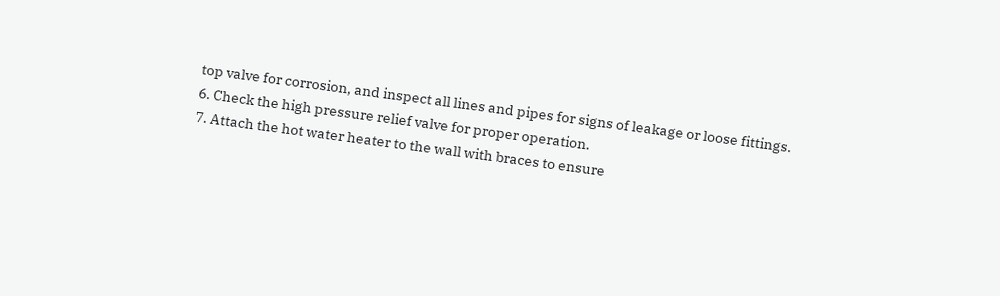top valve for corrosion, and inspect all lines and pipes for signs of leakage or loose fittings.
6. Check the high pressure relief valve for proper operation.
7. Attach the hot water heater to the wall with braces to ensure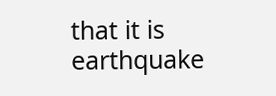that it is earthquake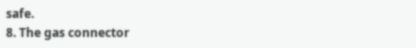safe.
8. The gas connector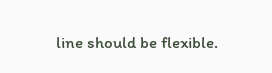line should be flexible.